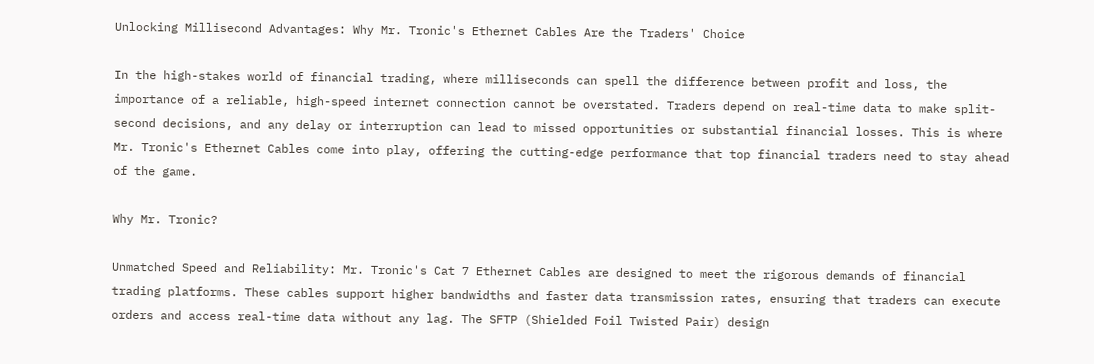Unlocking Millisecond Advantages: Why Mr. Tronic's Ethernet Cables Are the Traders' Choice

In the high-stakes world of financial trading, where milliseconds can spell the difference between profit and loss, the importance of a reliable, high-speed internet connection cannot be overstated. Traders depend on real-time data to make split-second decisions, and any delay or interruption can lead to missed opportunities or substantial financial losses. This is where Mr. Tronic's Ethernet Cables come into play, offering the cutting-edge performance that top financial traders need to stay ahead of the game.

Why Mr. Tronic?

Unmatched Speed and Reliability: Mr. Tronic's Cat 7 Ethernet Cables are designed to meet the rigorous demands of financial trading platforms. These cables support higher bandwidths and faster data transmission rates, ensuring that traders can execute orders and access real-time data without any lag. The SFTP (Shielded Foil Twisted Pair) design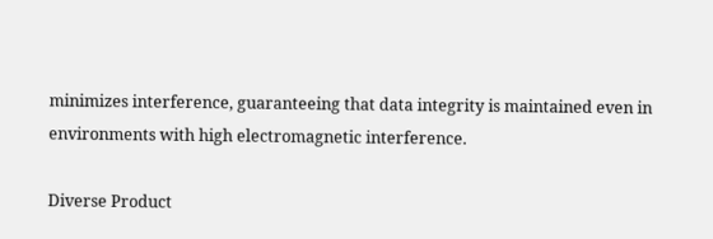minimizes interference, guaranteeing that data integrity is maintained even in environments with high electromagnetic interference.

Diverse Product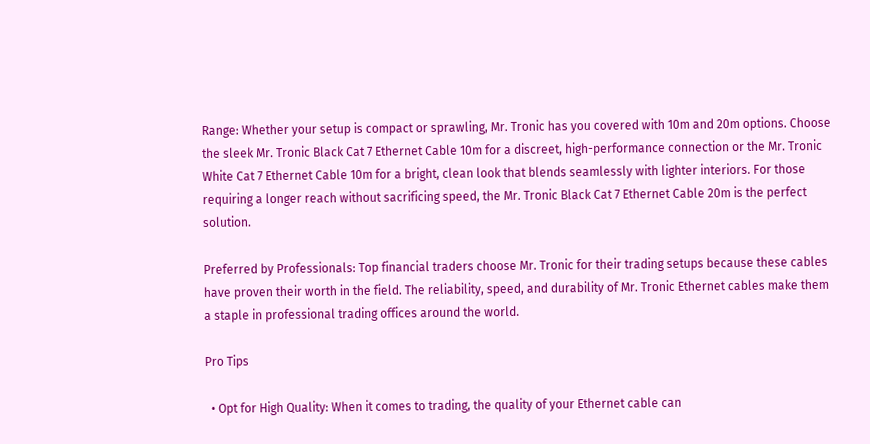Range: Whether your setup is compact or sprawling, Mr. Tronic has you covered with 10m and 20m options. Choose the sleek Mr. Tronic Black Cat 7 Ethernet Cable 10m for a discreet, high-performance connection or the Mr. Tronic White Cat 7 Ethernet Cable 10m for a bright, clean look that blends seamlessly with lighter interiors. For those requiring a longer reach without sacrificing speed, the Mr. Tronic Black Cat 7 Ethernet Cable 20m is the perfect solution.

Preferred by Professionals: Top financial traders choose Mr. Tronic for their trading setups because these cables have proven their worth in the field. The reliability, speed, and durability of Mr. Tronic Ethernet cables make them a staple in professional trading offices around the world.

Pro Tips

  • Opt for High Quality: When it comes to trading, the quality of your Ethernet cable can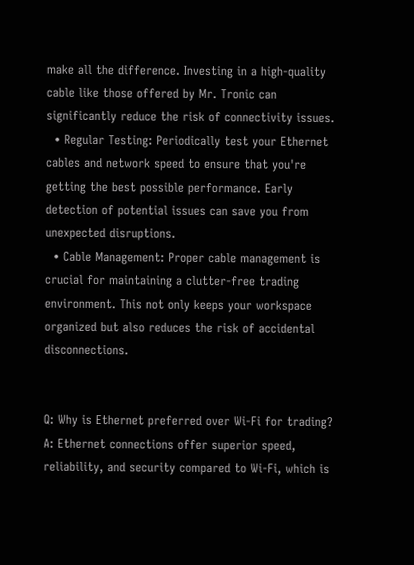make all the difference. Investing in a high-quality cable like those offered by Mr. Tronic can significantly reduce the risk of connectivity issues.
  • Regular Testing: Periodically test your Ethernet cables and network speed to ensure that you're getting the best possible performance. Early detection of potential issues can save you from unexpected disruptions.
  • Cable Management: Proper cable management is crucial for maintaining a clutter-free trading environment. This not only keeps your workspace organized but also reduces the risk of accidental disconnections.


Q: Why is Ethernet preferred over Wi-Fi for trading?
A: Ethernet connections offer superior speed, reliability, and security compared to Wi-Fi, which is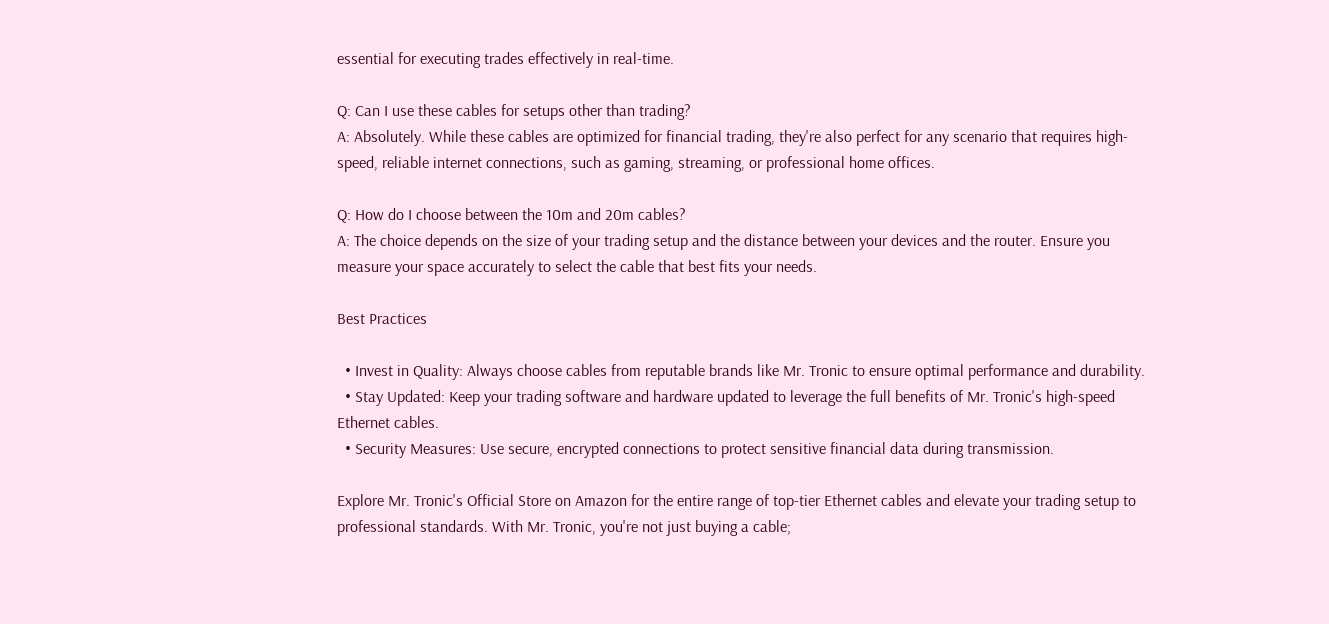essential for executing trades effectively in real-time.

Q: Can I use these cables for setups other than trading?
A: Absolutely. While these cables are optimized for financial trading, they're also perfect for any scenario that requires high-speed, reliable internet connections, such as gaming, streaming, or professional home offices.

Q: How do I choose between the 10m and 20m cables?
A: The choice depends on the size of your trading setup and the distance between your devices and the router. Ensure you measure your space accurately to select the cable that best fits your needs.

Best Practices

  • Invest in Quality: Always choose cables from reputable brands like Mr. Tronic to ensure optimal performance and durability.
  • Stay Updated: Keep your trading software and hardware updated to leverage the full benefits of Mr. Tronic's high-speed Ethernet cables.
  • Security Measures: Use secure, encrypted connections to protect sensitive financial data during transmission.

Explore Mr. Tronic's Official Store on Amazon for the entire range of top-tier Ethernet cables and elevate your trading setup to professional standards. With Mr. Tronic, you're not just buying a cable;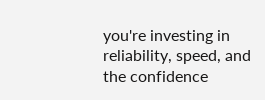you're investing in reliability, speed, and the confidence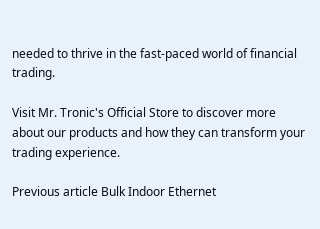needed to thrive in the fast-paced world of financial trading.

Visit Mr. Tronic's Official Store to discover more about our products and how they can transform your trading experience.

Previous article Bulk Indoor Ethernet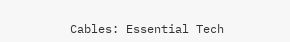Cables: Essential Tech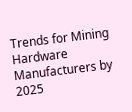Trends for Mining Hardware Manufacturers by 2025